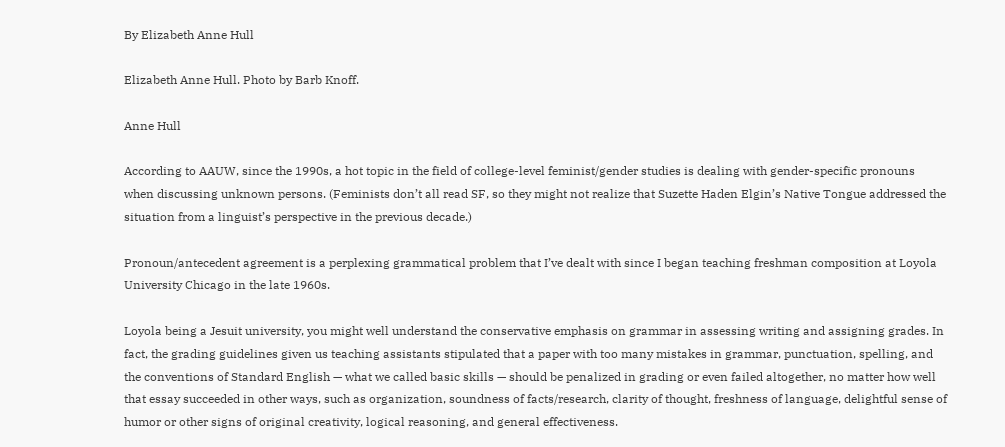By Elizabeth Anne Hull

Elizabeth Anne Hull. Photo by Barb Knoff.

Anne Hull

According to AAUW, since the 1990s, a hot topic in the field of college-level feminist/gender studies is dealing with gender-specific pronouns when discussing unknown persons. (Feminists don’t all read SF, so they might not realize that Suzette Haden Elgin’s Native Tongue addressed the situation from a linguist’s perspective in the previous decade.)

Pronoun/antecedent agreement is a perplexing grammatical problem that I’ve dealt with since I began teaching freshman composition at Loyola University Chicago in the late 1960s.

Loyola being a Jesuit university, you might well understand the conservative emphasis on grammar in assessing writing and assigning grades. In fact, the grading guidelines given us teaching assistants stipulated that a paper with too many mistakes in grammar, punctuation, spelling, and the conventions of Standard English — what we called basic skills — should be penalized in grading or even failed altogether, no matter how well that essay succeeded in other ways, such as organization, soundness of facts/research, clarity of thought, freshness of language, delightful sense of humor or other signs of original creativity, logical reasoning, and general effectiveness.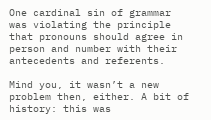One cardinal sin of grammar was violating the principle that pronouns should agree in person and number with their antecedents and referents.

Mind you, it wasn’t a new problem then, either. A bit of history: this was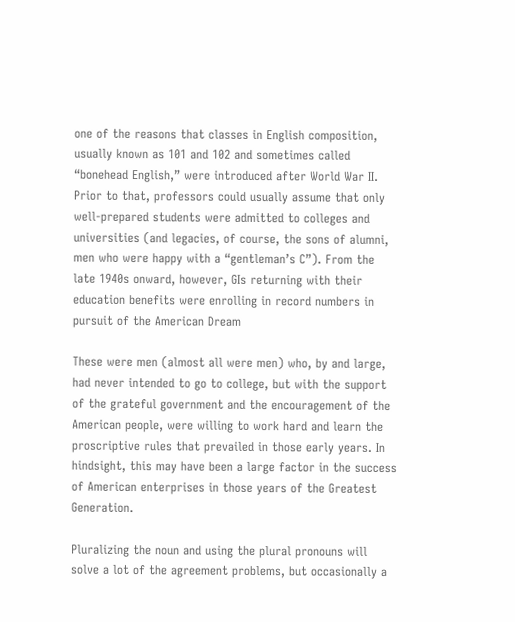one of the reasons that classes in English composition, usually known as 101 and 102 and sometimes called “bonehead English,” were introduced after World War II. Prior to that, professors could usually assume that only well-prepared students were admitted to colleges and universities (and legacies, of course, the sons of alumni, men who were happy with a “gentleman’s C”). From the late 1940s onward, however, GIs returning with their education benefits were enrolling in record numbers in pursuit of the American Dream

These were men (almost all were men) who, by and large, had never intended to go to college, but with the support of the grateful government and the encouragement of the American people, were willing to work hard and learn the proscriptive rules that prevailed in those early years. In hindsight, this may have been a large factor in the success of American enterprises in those years of the Greatest Generation.

Pluralizing the noun and using the plural pronouns will solve a lot of the agreement problems, but occasionally a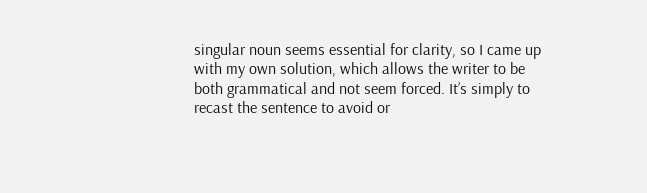singular noun seems essential for clarity, so I came up with my own solution, which allows the writer to be both grammatical and not seem forced. It’s simply to recast the sentence to avoid or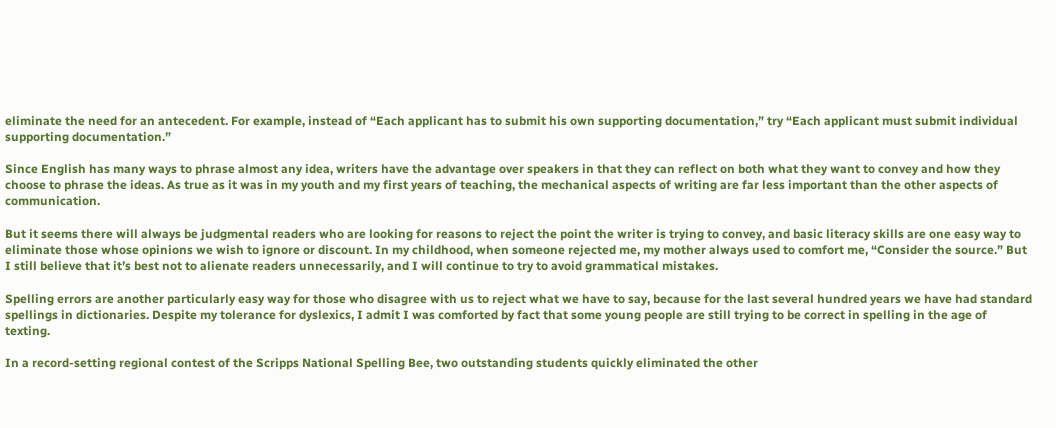eliminate the need for an antecedent. For example, instead of “Each applicant has to submit his own supporting documentation,” try “Each applicant must submit individual supporting documentation.”

Since English has many ways to phrase almost any idea, writers have the advantage over speakers in that they can reflect on both what they want to convey and how they choose to phrase the ideas. As true as it was in my youth and my first years of teaching, the mechanical aspects of writing are far less important than the other aspects of communication.

But it seems there will always be judgmental readers who are looking for reasons to reject the point the writer is trying to convey, and basic literacy skills are one easy way to eliminate those whose opinions we wish to ignore or discount. In my childhood, when someone rejected me, my mother always used to comfort me, “Consider the source.” But I still believe that it’s best not to alienate readers unnecessarily, and I will continue to try to avoid grammatical mistakes.

Spelling errors are another particularly easy way for those who disagree with us to reject what we have to say, because for the last several hundred years we have had standard spellings in dictionaries. Despite my tolerance for dyslexics, I admit I was comforted by fact that some young people are still trying to be correct in spelling in the age of texting.

In a record-setting regional contest of the Scripps National Spelling Bee, two outstanding students quickly eliminated the other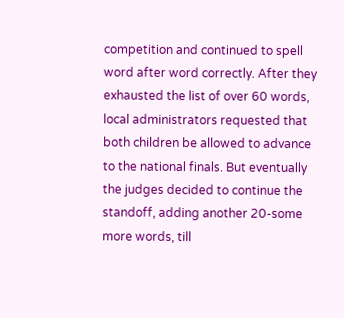competition and continued to spell word after word correctly. After they exhausted the list of over 60 words, local administrators requested that both children be allowed to advance to the national finals. But eventually the judges decided to continue the standoff, adding another 20-some more words, till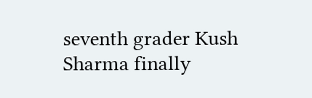seventh grader Kush Sharma finally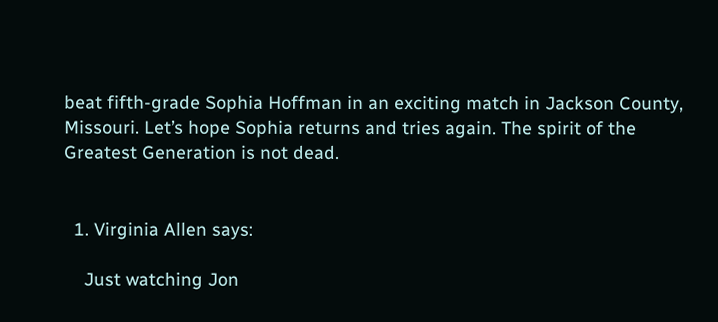beat fifth-grade Sophia Hoffman in an exciting match in Jackson County, Missouri. Let’s hope Sophia returns and tries again. The spirit of the Greatest Generation is not dead.


  1. Virginia Allen says:

    Just watching Jon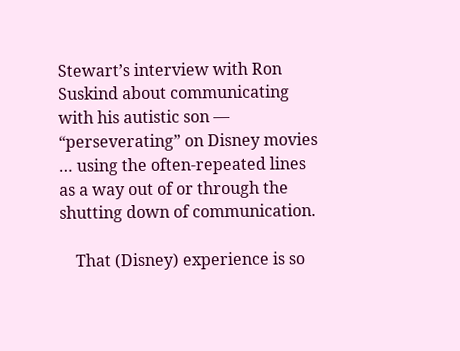Stewart’s interview with Ron Suskind about communicating with his autistic son — “perseverating” on Disney movies … using the often-repeated lines as a way out of or through the shutting down of communication.

    That (Disney) experience is so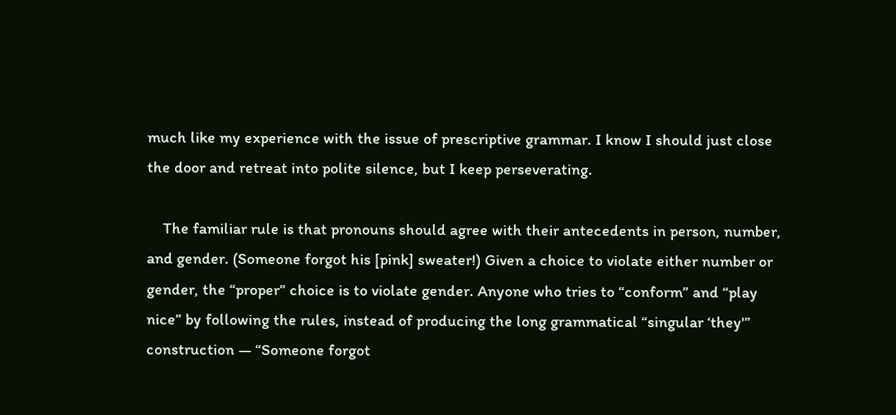much like my experience with the issue of prescriptive grammar. I know I should just close the door and retreat into polite silence, but I keep perseverating.

    The familiar rule is that pronouns should agree with their antecedents in person, number, and gender. (Someone forgot his [pink] sweater!) Given a choice to violate either number or gender, the “proper” choice is to violate gender. Anyone who tries to “conform” and “play nice” by following the rules, instead of producing the long grammatical “singular ‘they'” construction — “Someone forgot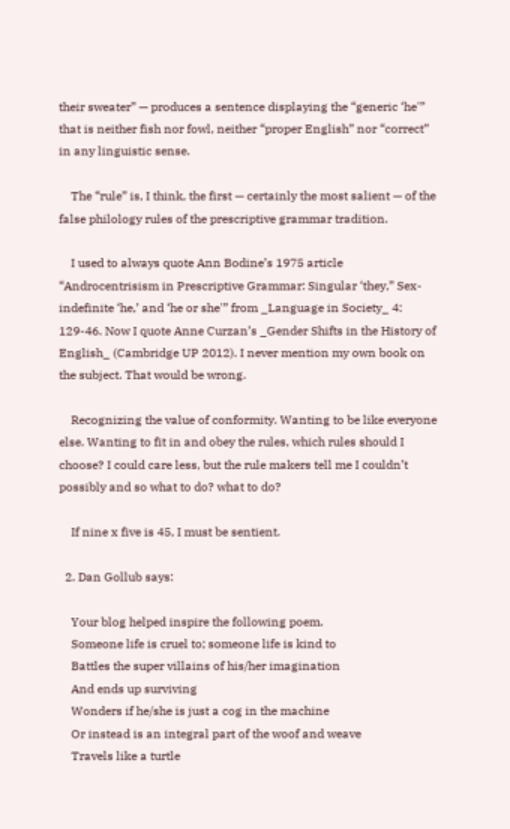their sweater” — produces a sentence displaying the “generic ‘he'” that is neither fish nor fowl, neither “proper English” nor “correct” in any linguistic sense.

    The “rule” is, I think, the first — certainly the most salient — of the false philology rules of the prescriptive grammar tradition.

    I used to always quote Ann Bodine’s 1975 article “Androcentrisism in Prescriptive Grammar: Singular ‘they,” Sex-indefinite ‘he,’ and ‘he or she'” from _Language in Society_ 4: 129-46. Now I quote Anne Curzan’s _Gender Shifts in the History of English_ (Cambridge UP 2012). I never mention my own book on the subject. That would be wrong.

    Recognizing the value of conformity. Wanting to be like everyone else. Wanting to fit in and obey the rules, which rules should I choose? I could care less, but the rule makers tell me I couldn’t possibly and so what to do? what to do?

    If nine x five is 45, I must be sentient.

  2. Dan Gollub says:

    Your blog helped inspire the following poem.
    Someone life is cruel to; someone life is kind to
    Battles the super villains of his/her imagination
    And ends up surviving
    Wonders if he/she is just a cog in the machine
    Or instead is an integral part of the woof and weave
    Travels like a turtle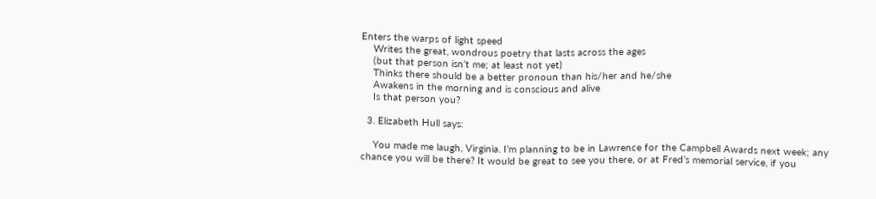Enters the warps of light speed
    Writes the great, wondrous poetry that lasts across the ages
    (but that person isn’t me; at least not yet)
    Thinks there should be a better pronoun than his/her and he/she
    Awakens in the morning and is conscious and alive
    Is that person you?

  3. Elizabeth Hull says:

    You made me laugh, Virginia. I’m planning to be in Lawrence for the Campbell Awards next week; any chance you will be there? It would be great to see you there, or at Fred’s memorial service, if you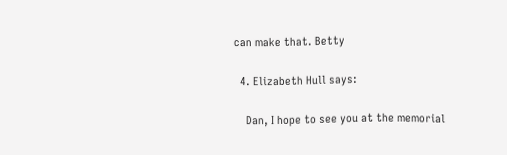can make that. Betty

  4. Elizabeth Hull says:

    Dan, I hope to see you at the memorial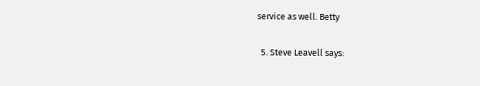service as well. Betty

  5. Steve Leavell says: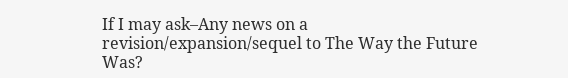If I may ask–Any news on a revision/expansion/sequel to The Way the Future Was?